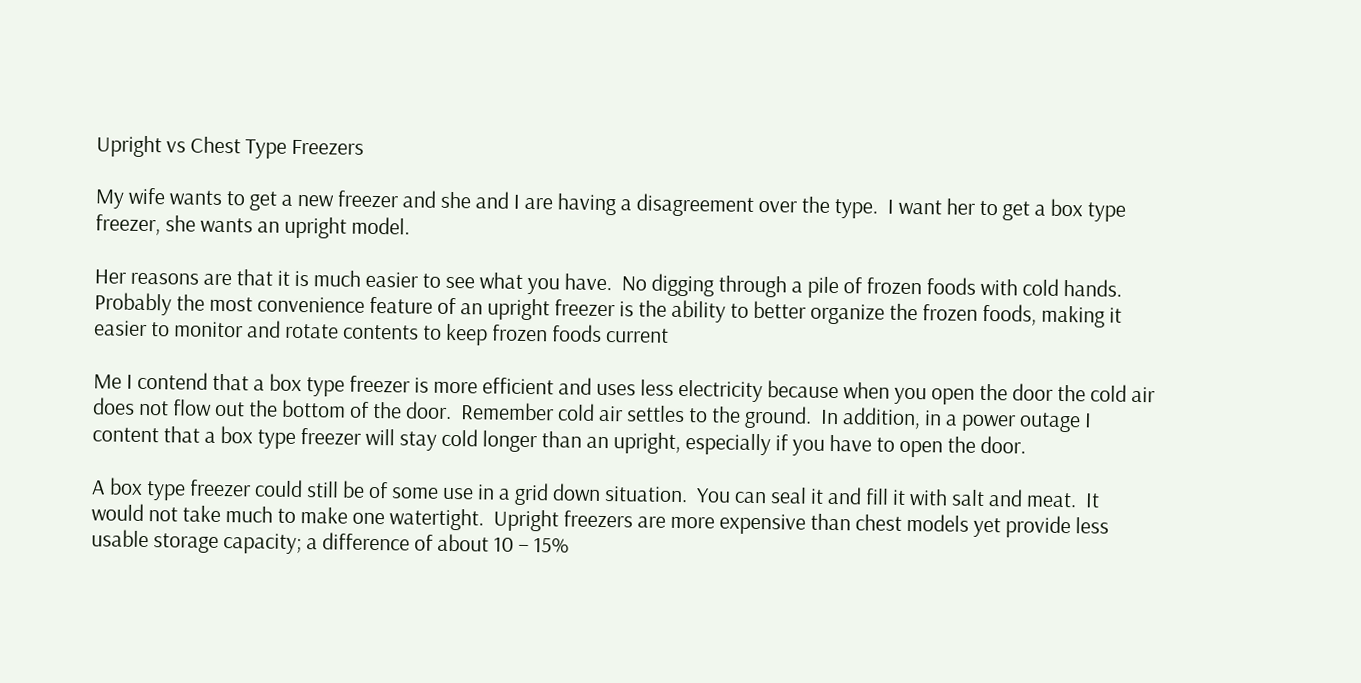Upright vs Chest Type Freezers

My wife wants to get a new freezer and she and I are having a disagreement over the type.  I want her to get a box type freezer, she wants an upright model.

Her reasons are that it is much easier to see what you have.  No digging through a pile of frozen foods with cold hands.  Probably the most convenience feature of an upright freezer is the ability to better organize the frozen foods, making it easier to monitor and rotate contents to keep frozen foods current

Me I contend that a box type freezer is more efficient and uses less electricity because when you open the door the cold air does not flow out the bottom of the door.  Remember cold air settles to the ground.  In addition, in a power outage I content that a box type freezer will stay cold longer than an upright, especially if you have to open the door.

A box type freezer could still be of some use in a grid down situation.  You can seal it and fill it with salt and meat.  It would not take much to make one watertight.  Upright freezers are more expensive than chest models yet provide less usable storage capacity; a difference of about 10 – 15%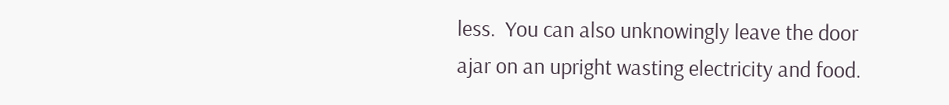less.  You can also unknowingly leave the door ajar on an upright wasting electricity and food.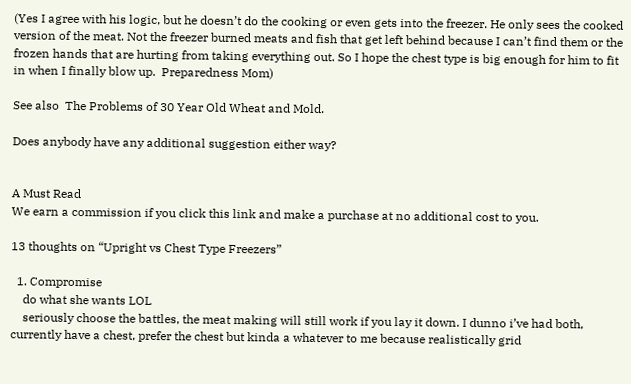(Yes I agree with his logic, but he doesn’t do the cooking or even gets into the freezer. He only sees the cooked version of the meat. Not the freezer burned meats and fish that get left behind because I can’t find them or the frozen hands that are hurting from taking everything out. So I hope the chest type is big enough for him to fit in when I finally blow up.  Preparedness Mom)

See also  The Problems of 30 Year Old Wheat and Mold.

Does anybody have any additional suggestion either way?


A Must Read
We earn a commission if you click this link and make a purchase at no additional cost to you.

13 thoughts on “Upright vs Chest Type Freezers”

  1. Compromise
    do what she wants LOL
    seriously choose the battles, the meat making will still work if you lay it down. I dunno i’ve had both, currently have a chest, prefer the chest but kinda a whatever to me because realistically grid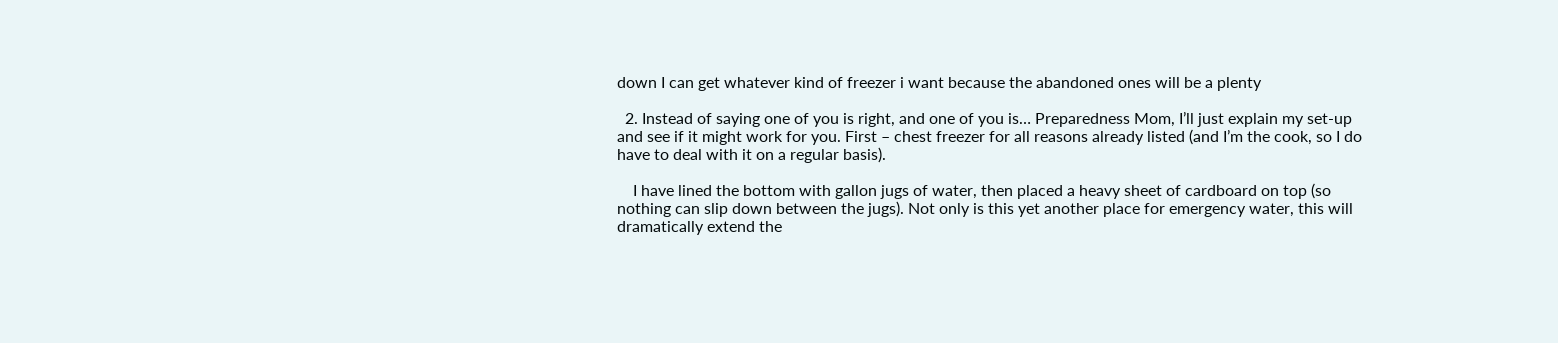down I can get whatever kind of freezer i want because the abandoned ones will be a plenty

  2. Instead of saying one of you is right, and one of you is… Preparedness Mom, I’ll just explain my set-up and see if it might work for you. First – chest freezer for all reasons already listed (and I’m the cook, so I do have to deal with it on a regular basis).

    I have lined the bottom with gallon jugs of water, then placed a heavy sheet of cardboard on top (so nothing can slip down between the jugs). Not only is this yet another place for emergency water, this will dramatically extend the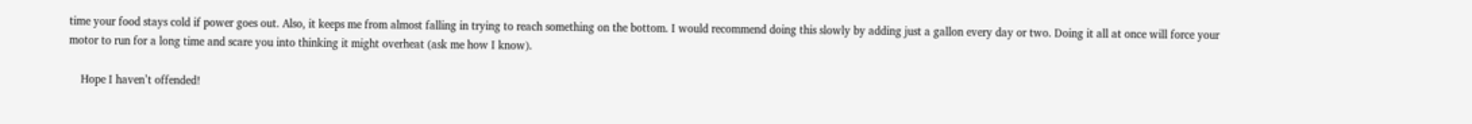time your food stays cold if power goes out. Also, it keeps me from almost falling in trying to reach something on the bottom. I would recommend doing this slowly by adding just a gallon every day or two. Doing it all at once will force your motor to run for a long time and scare you into thinking it might overheat (ask me how I know).

    Hope I haven’t offended!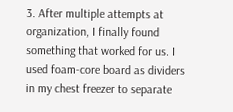3. After multiple attempts at organization, I finally found something that worked for us. I used foam-core board as dividers in my chest freezer to separate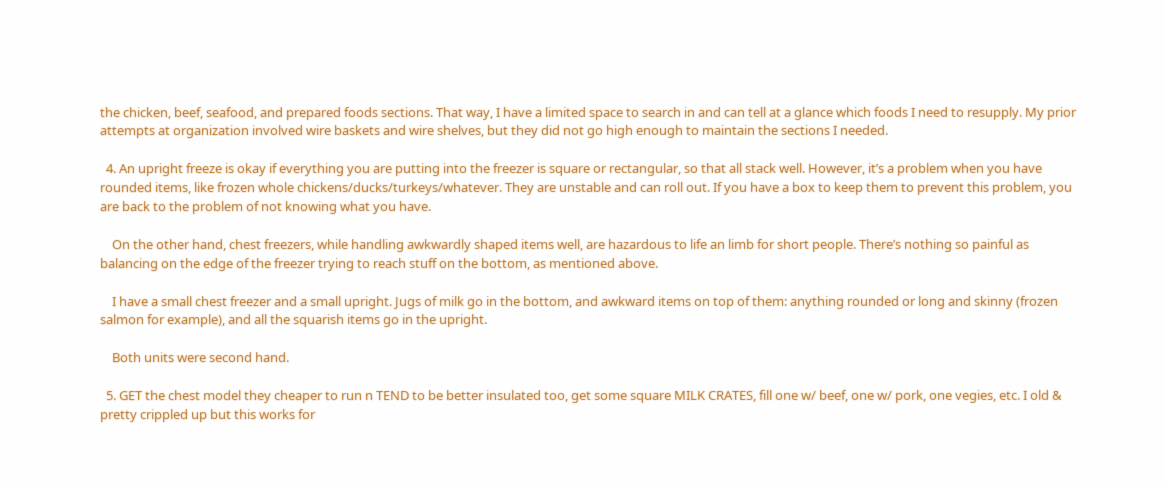the chicken, beef, seafood, and prepared foods sections. That way, I have a limited space to search in and can tell at a glance which foods I need to resupply. My prior attempts at organization involved wire baskets and wire shelves, but they did not go high enough to maintain the sections I needed.

  4. An upright freeze is okay if everything you are putting into the freezer is square or rectangular, so that all stack well. However, it’s a problem when you have rounded items, like frozen whole chickens/ducks/turkeys/whatever. They are unstable and can roll out. If you have a box to keep them to prevent this problem, you are back to the problem of not knowing what you have.

    On the other hand, chest freezers, while handling awkwardly shaped items well, are hazardous to life an limb for short people. There’s nothing so painful as balancing on the edge of the freezer trying to reach stuff on the bottom, as mentioned above.

    I have a small chest freezer and a small upright. Jugs of milk go in the bottom, and awkward items on top of them: anything rounded or long and skinny (frozen salmon for example), and all the squarish items go in the upright.

    Both units were second hand.

  5. GET the chest model they cheaper to run n TEND to be better insulated too, get some square MILK CRATES, fill one w/ beef, one w/ pork, one vegies, etc. I old & pretty crippled up but this works for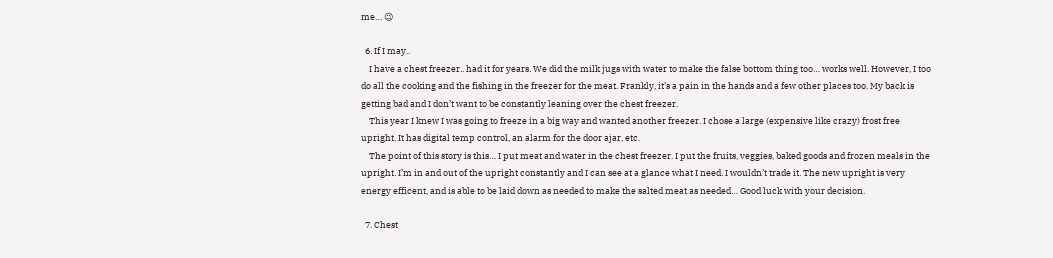me… 😉

  6. If I may..
    I have a chest freezer.. had it for years. We did the milk jugs with water to make the false bottom thing too… works well. However, I too do all the cooking and the fishing in the freezer for the meat. Frankly, it’s a pain in the hands and a few other places too. My back is getting bad and I don’t want to be constantly leaning over the chest freezer.
    This year I knew I was going to freeze in a big way and wanted another freezer. I chose a large (expensive like crazy) frost free upright. It has digital temp control, an alarm for the door ajar, etc.
    The point of this story is this… I put meat and water in the chest freezer. I put the fruits, veggies, baked goods and frozen meals in the upright. I’m in and out of the upright constantly and I can see at a glance what I need. I wouldn’t trade it. The new upright is very energy efficent, and is able to be laid down as needed to make the salted meat as needed… Good luck with your decision.

  7. Chest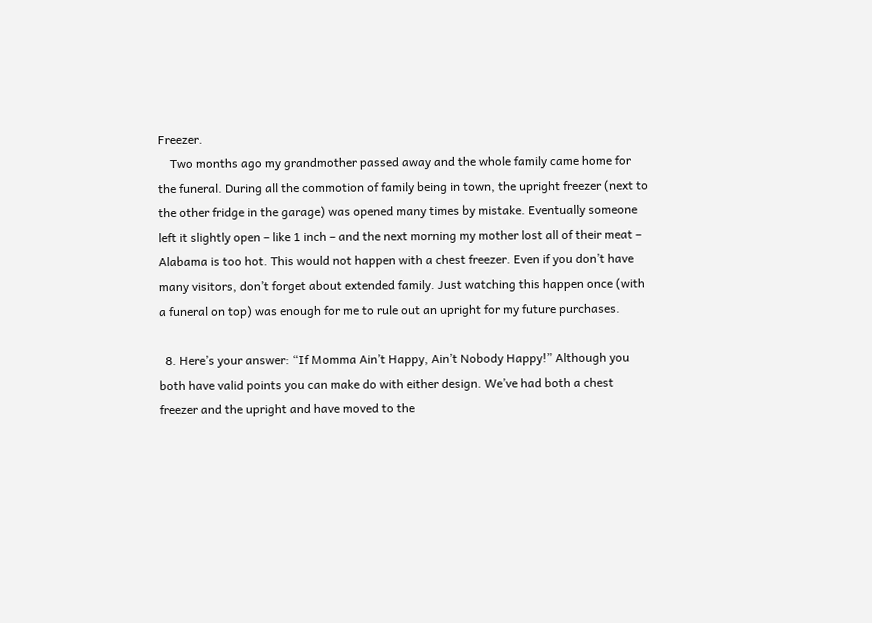Freezer.
    Two months ago my grandmother passed away and the whole family came home for the funeral. During all the commotion of family being in town, the upright freezer (next to the other fridge in the garage) was opened many times by mistake. Eventually someone left it slightly open – like 1 inch – and the next morning my mother lost all of their meat – Alabama is too hot. This would not happen with a chest freezer. Even if you don’t have many visitors, don’t forget about extended family. Just watching this happen once (with a funeral on top) was enough for me to rule out an upright for my future purchases.

  8. Here’s your answer: “If Momma Ain’t Happy, Ain’t Nobody Happy!” Although you both have valid points you can make do with either design. We’ve had both a chest freezer and the upright and have moved to the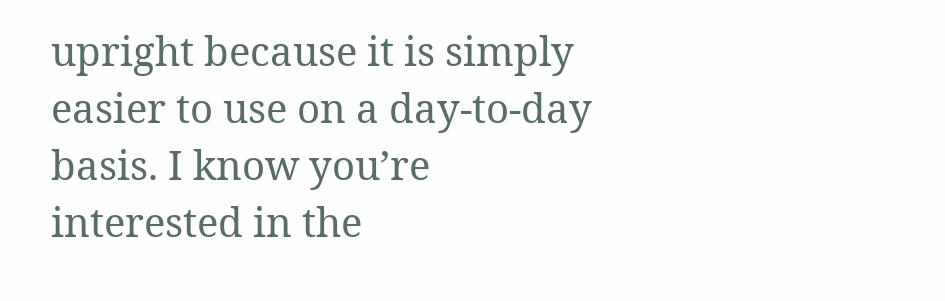upright because it is simply easier to use on a day-to-day basis. I know you’re interested in the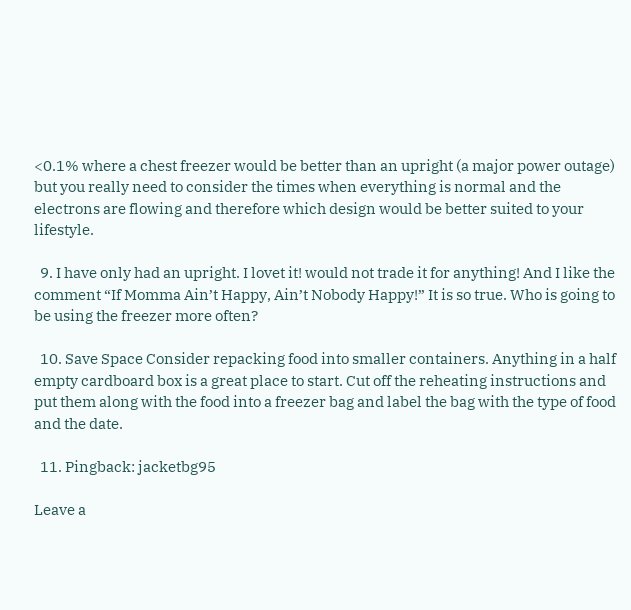<0.1% where a chest freezer would be better than an upright (a major power outage) but you really need to consider the times when everything is normal and the electrons are flowing and therefore which design would be better suited to your lifestyle.

  9. I have only had an upright. I lovet it! would not trade it for anything! And I like the comment “If Momma Ain’t Happy, Ain’t Nobody Happy!” It is so true. Who is going to be using the freezer more often?

  10. Save Space Consider repacking food into smaller containers. Anything in a half empty cardboard box is a great place to start. Cut off the reheating instructions and put them along with the food into a freezer bag and label the bag with the type of food and the date.

  11. Pingback: jacketbg95

Leave a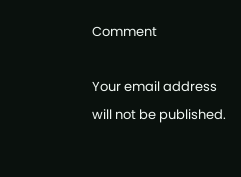Comment

Your email address will not be published.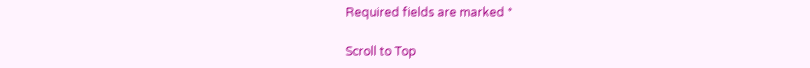Required fields are marked *

Scroll to Top